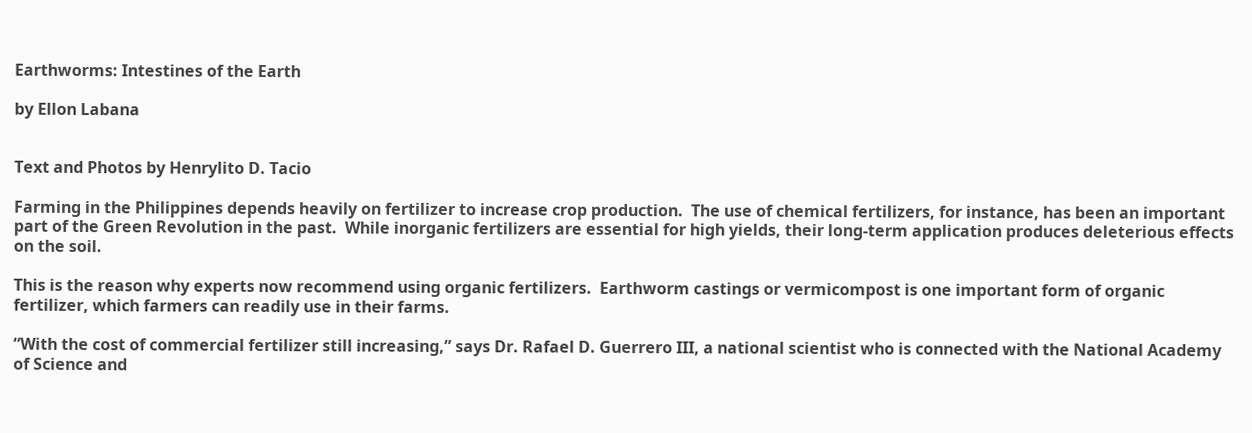Earthworms: Intestines of the Earth

by Ellon Labana


Text and Photos by Henrylito D. Tacio

Farming in the Philippines depends heavily on fertilizer to increase crop production.  The use of chemical fertilizers, for instance, has been an important part of the Green Revolution in the past.  While inorganic fertilizers are essential for high yields, their long-term application produces deleterious effects on the soil.

This is the reason why experts now recommend using organic fertilizers.  Earthworm castings or vermicompost is one important form of organic fertilizer, which farmers can readily use in their farms.

“With the cost of commercial fertilizer still increasing,” says Dr. Rafael D. Guerrero III, a national scientist who is connected with the National Academy of Science and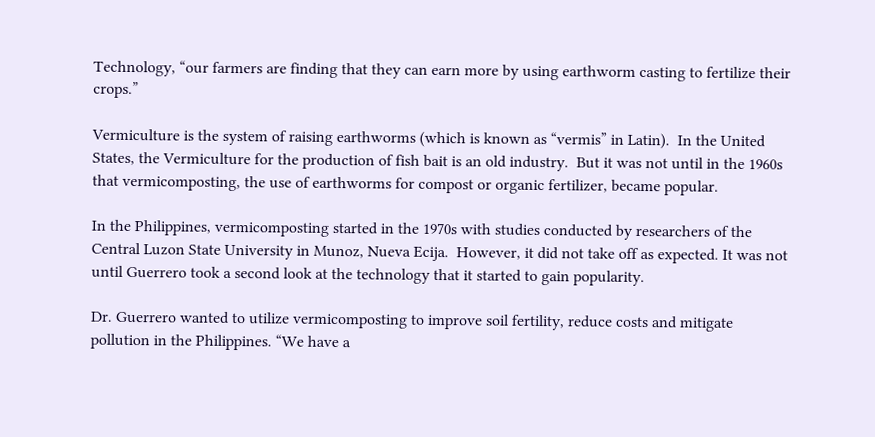Technology, “our farmers are finding that they can earn more by using earthworm casting to fertilize their crops.”

Vermiculture is the system of raising earthworms (which is known as “vermis” in Latin).  In the United States, the Vermiculture for the production of fish bait is an old industry.  But it was not until in the 1960s that vermicomposting, the use of earthworms for compost or organic fertilizer, became popular.

In the Philippines, vermicomposting started in the 1970s with studies conducted by researchers of the Central Luzon State University in Munoz, Nueva Ecija.  However, it did not take off as expected. It was not until Guerrero took a second look at the technology that it started to gain popularity.

Dr. Guerrero wanted to utilize vermicomposting to improve soil fertility, reduce costs and mitigate pollution in the Philippines. “We have a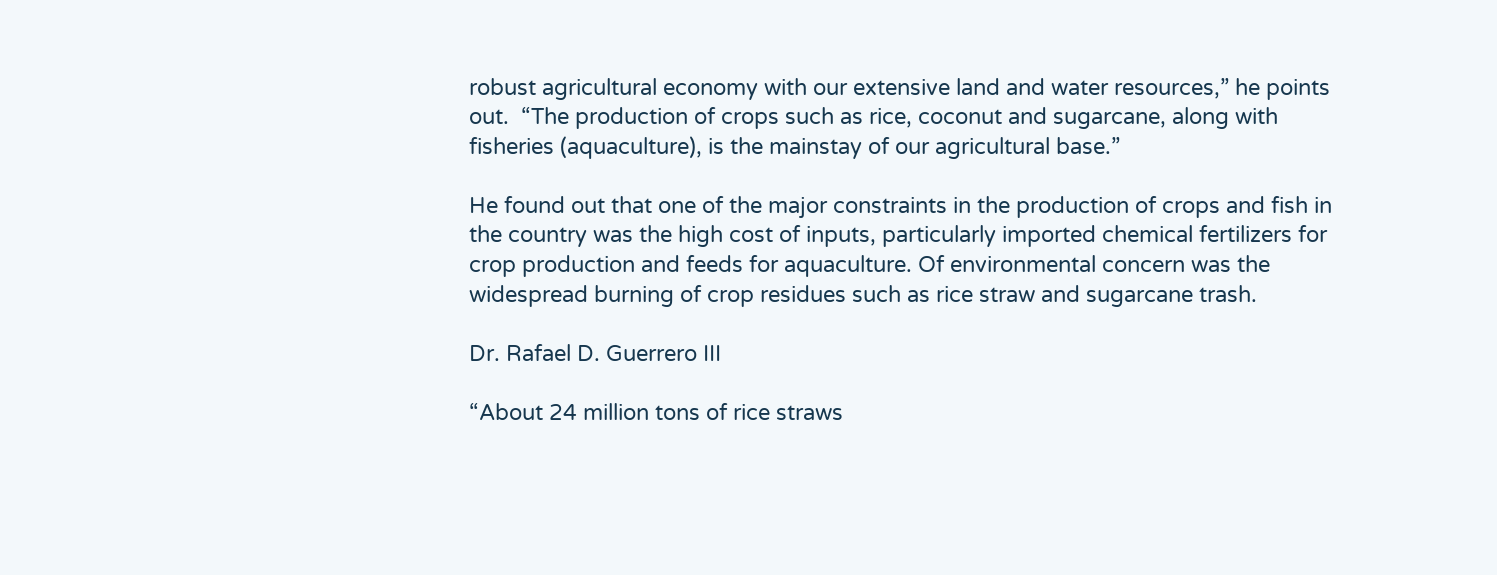robust agricultural economy with our extensive land and water resources,” he points out.  “The production of crops such as rice, coconut and sugarcane, along with fisheries (aquaculture), is the mainstay of our agricultural base.”

He found out that one of the major constraints in the production of crops and fish in the country was the high cost of inputs, particularly imported chemical fertilizers for crop production and feeds for aquaculture. Of environmental concern was the widespread burning of crop residues such as rice straw and sugarcane trash.

Dr. Rafael D. Guerrero III

“About 24 million tons of rice straws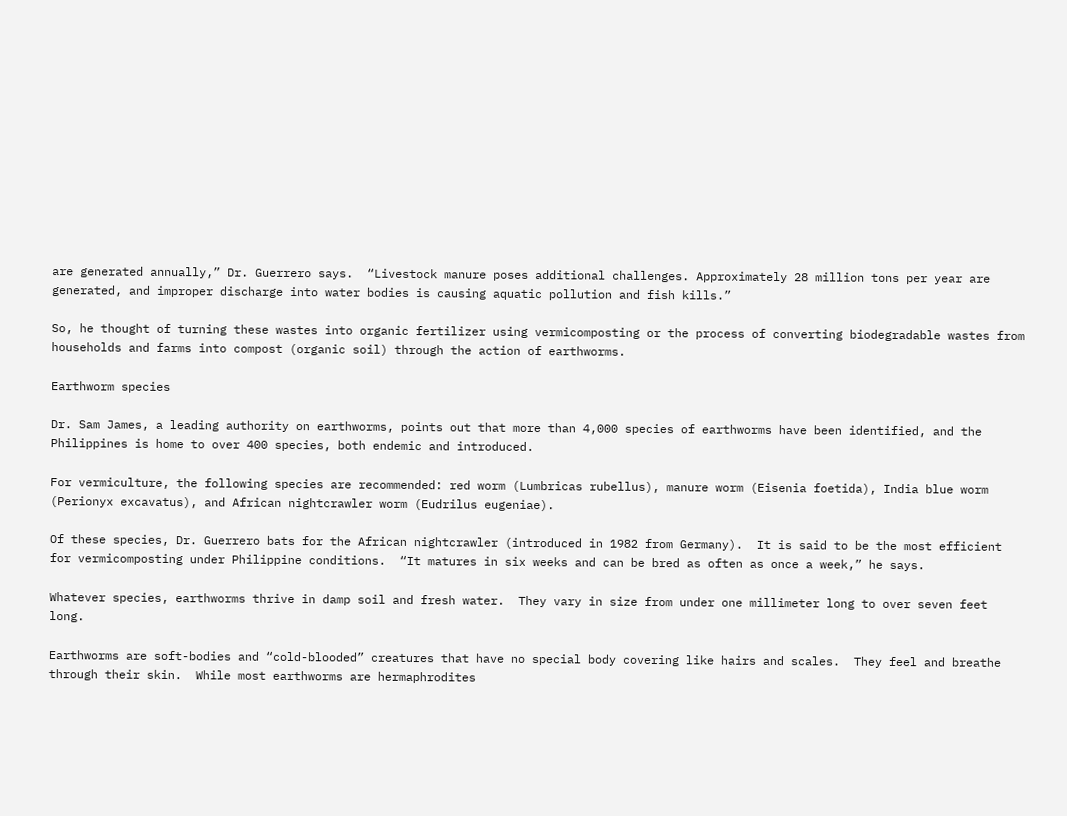are generated annually,” Dr. Guerrero says.  “Livestock manure poses additional challenges. Approximately 28 million tons per year are generated, and improper discharge into water bodies is causing aquatic pollution and fish kills.”

So, he thought of turning these wastes into organic fertilizer using vermicomposting or the process of converting biodegradable wastes from households and farms into compost (organic soil) through the action of earthworms.

Earthworm species

Dr. Sam James, a leading authority on earthworms, points out that more than 4,000 species of earthworms have been identified, and the Philippines is home to over 400 species, both endemic and introduced.

For vermiculture, the following species are recommended: red worm (Lumbricas rubellus), manure worm (Eisenia foetida), India blue worm (Perionyx excavatus), and African nightcrawler worm (Eudrilus eugeniae).

Of these species, Dr. Guerrero bats for the African nightcrawler (introduced in 1982 from Germany).  It is said to be the most efficient for vermicomposting under Philippine conditions.  “It matures in six weeks and can be bred as often as once a week,” he says.

Whatever species, earthworms thrive in damp soil and fresh water.  They vary in size from under one millimeter long to over seven feet long.

Earthworms are soft-bodies and “cold-blooded” creatures that have no special body covering like hairs and scales.  They feel and breathe through their skin.  While most earthworms are hermaphrodites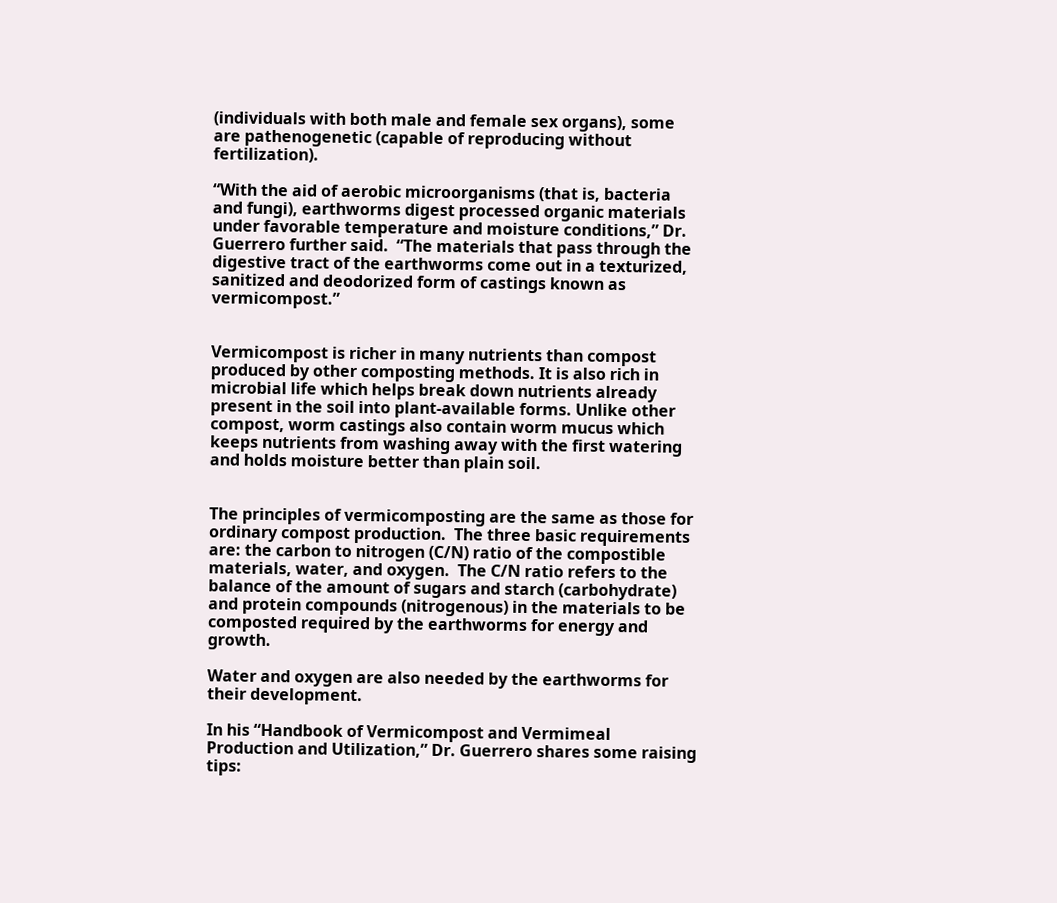(individuals with both male and female sex organs), some are pathenogenetic (capable of reproducing without fertilization).

“With the aid of aerobic microorganisms (that is, bacteria and fungi), earthworms digest processed organic materials under favorable temperature and moisture conditions,” Dr. Guerrero further said.  “The materials that pass through the digestive tract of the earthworms come out in a texturized, sanitized and deodorized form of castings known as vermicompost.”


Vermicompost is richer in many nutrients than compost produced by other composting methods. It is also rich in microbial life which helps break down nutrients already present in the soil into plant-available forms. Unlike other compost, worm castings also contain worm mucus which keeps nutrients from washing away with the first watering and holds moisture better than plain soil.


The principles of vermicomposting are the same as those for ordinary compost production.  The three basic requirements are: the carbon to nitrogen (C/N) ratio of the compostible materials, water, and oxygen.  The C/N ratio refers to the balance of the amount of sugars and starch (carbohydrate) and protein compounds (nitrogenous) in the materials to be composted required by the earthworms for energy and growth.

Water and oxygen are also needed by the earthworms for their development.

In his “Handbook of Vermicompost and Vermimeal Production and Utilization,” Dr. Guerrero shares some raising tips: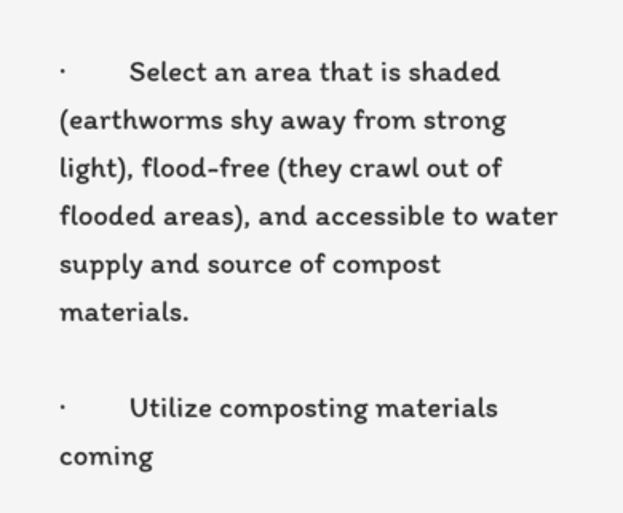·         Select an area that is shaded (earthworms shy away from strong light), flood-free (they crawl out of flooded areas), and accessible to water supply and source of compost materials.

·         Utilize composting materials coming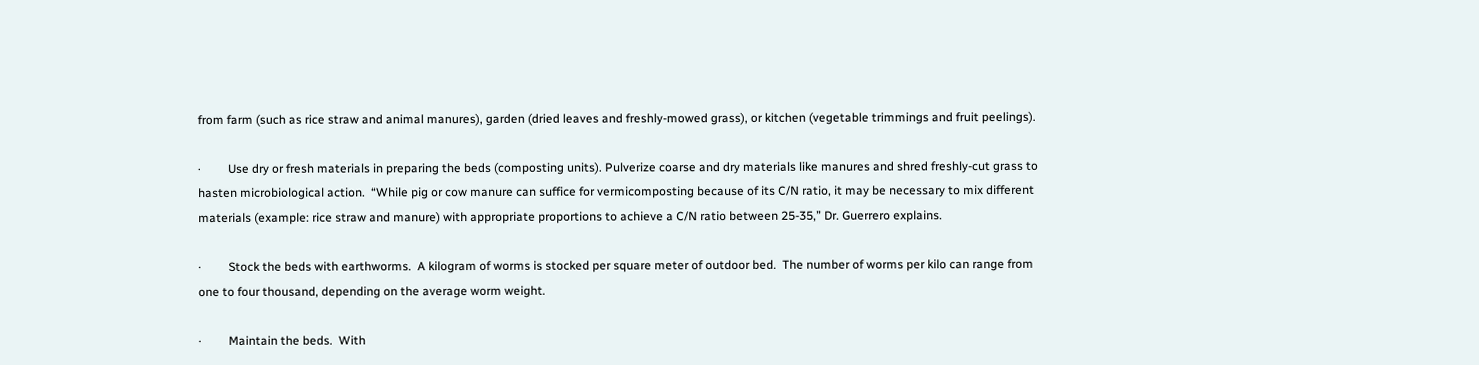from farm (such as rice straw and animal manures), garden (dried leaves and freshly-mowed grass), or kitchen (vegetable trimmings and fruit peelings).

·         Use dry or fresh materials in preparing the beds (composting units). Pulverize coarse and dry materials like manures and shred freshly-cut grass to hasten microbiological action.  “While pig or cow manure can suffice for vermicomposting because of its C/N ratio, it may be necessary to mix different materials (example: rice straw and manure) with appropriate proportions to achieve a C/N ratio between 25-35,” Dr. Guerrero explains.

·         Stock the beds with earthworms.  A kilogram of worms is stocked per square meter of outdoor bed.  The number of worms per kilo can range from one to four thousand, depending on the average worm weight.

·         Maintain the beds.  With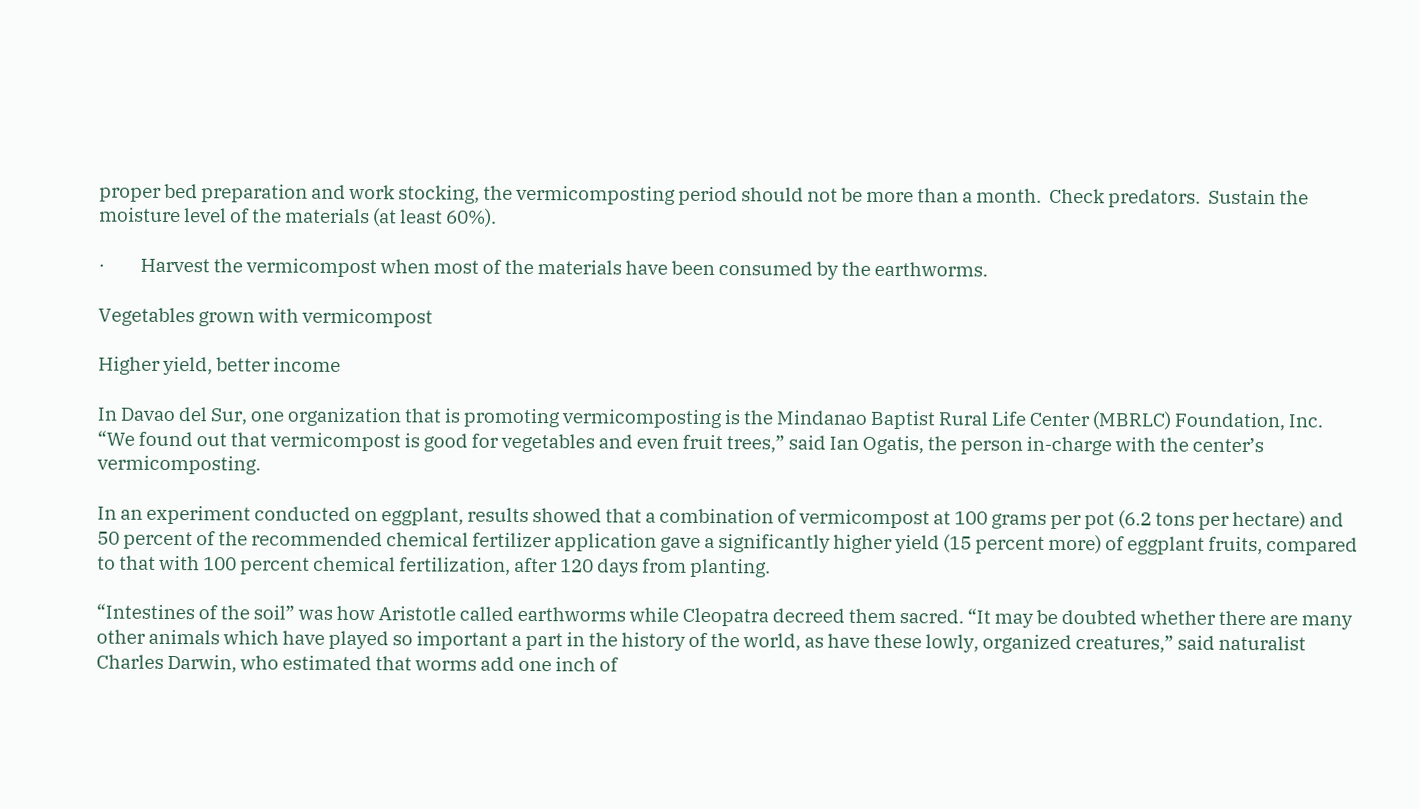proper bed preparation and work stocking, the vermicomposting period should not be more than a month.  Check predators.  Sustain the moisture level of the materials (at least 60%).

·         Harvest the vermicompost when most of the materials have been consumed by the earthworms.

Vegetables grown with vermicompost

Higher yield, better income

In Davao del Sur, one organization that is promoting vermicomposting is the Mindanao Baptist Rural Life Center (MBRLC) Foundation, Inc.  “We found out that vermicompost is good for vegetables and even fruit trees,” said Ian Ogatis, the person in-charge with the center’s vermicomposting.

In an experiment conducted on eggplant, results showed that a combination of vermicompost at 100 grams per pot (6.2 tons per hectare) and 50 percent of the recommended chemical fertilizer application gave a significantly higher yield (15 percent more) of eggplant fruits, compared to that with 100 percent chemical fertilization, after 120 days from planting.

“Intestines of the soil” was how Aristotle called earthworms while Cleopatra decreed them sacred. “It may be doubted whether there are many other animals which have played so important a part in the history of the world, as have these lowly, organized creatures,” said naturalist Charles Darwin, who estimated that worms add one inch of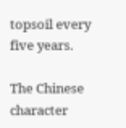topsoil every five years.

The Chinese character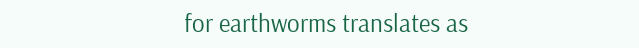for earthworms translates as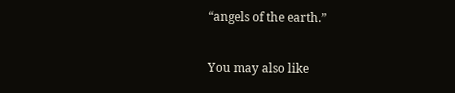“angels of the earth.”

You may also like